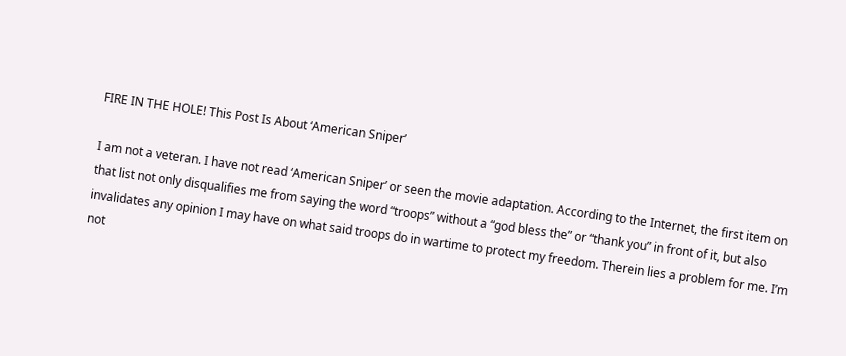FIRE IN THE HOLE! This Post Is About ‘American Sniper’

I am not a veteran. I have not read ‘American Sniper’ or seen the movie adaptation. According to the Internet, the first item on that list not only disqualifies me from saying the word “troops” without a “god bless the” or “thank you” in front of it, but also invalidates any opinion I may have on what said troops do in wartime to protect my freedom. Therein lies a problem for me. I’m not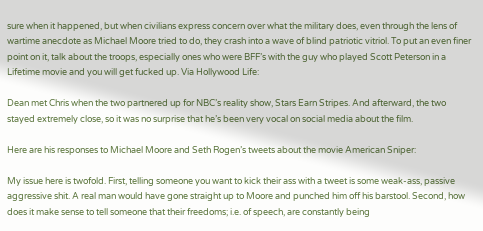sure when it happened, but when civilians express concern over what the military does, even through the lens of wartime anecdote as Michael Moore tried to do, they crash into a wave of blind patriotic vitriol. To put an even finer point on it, talk about the troops, especially ones who were BFF’s with the guy who played Scott Peterson in a Lifetime movie and you will get fucked up. Via Hollywood Life:

Dean met Chris when the two partnered up for NBC’s reality show, Stars Earn Stripes. And afterward, the two stayed extremely close, so it was no surprise that he’s been very vocal on social media about the film.

Here are his responses to Michael Moore and Seth Rogen’s tweets about the movie American Sniper:

My issue here is twofold. First, telling someone you want to kick their ass with a tweet is some weak-ass, passive aggressive shit. A real man would have gone straight up to Moore and punched him off his barstool. Second, how does it make sense to tell someone that their freedoms; i.e. of speech, are constantly being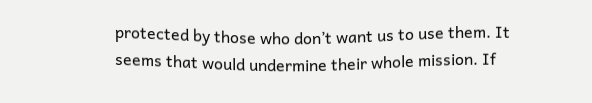protected by those who don’t want us to use them. It seems that would undermine their whole mission. If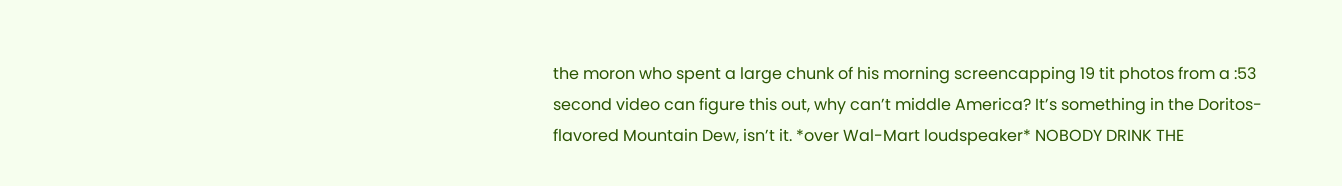the moron who spent a large chunk of his morning screencapping 19 tit photos from a :53 second video can figure this out, why can’t middle America? It’s something in the Doritos-flavored Mountain Dew, isn’t it. *over Wal-Mart loudspeaker* NOBODY DRINK THE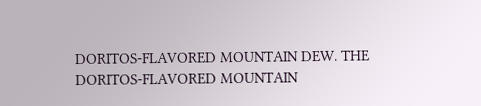DORITOS-FLAVORED MOUNTAIN DEW. THE DORITOS-FLAVORED MOUNTAIN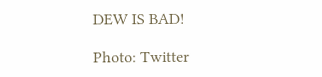DEW IS BAD!

Photo: Twitter